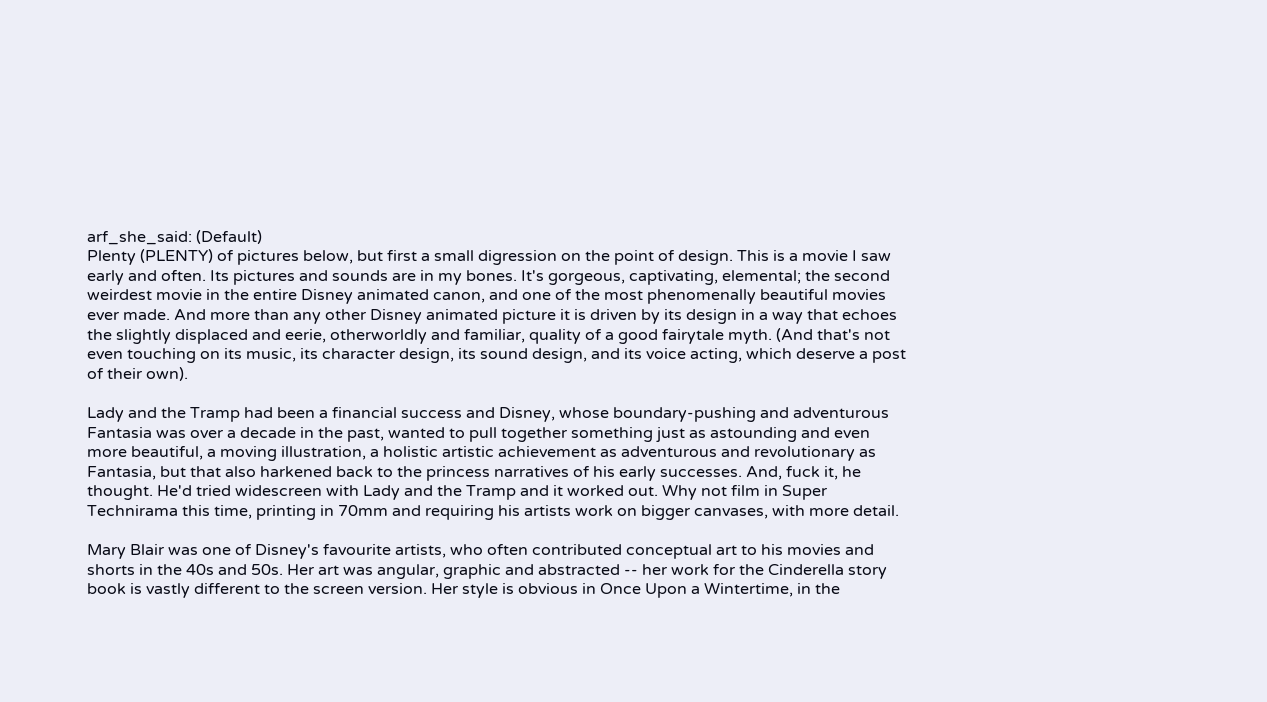arf_she_said: (Default)
Plenty (PLENTY) of pictures below, but first a small digression on the point of design. This is a movie I saw early and often. Its pictures and sounds are in my bones. It's gorgeous, captivating, elemental; the second weirdest movie in the entire Disney animated canon, and one of the most phenomenally beautiful movies ever made. And more than any other Disney animated picture it is driven by its design in a way that echoes the slightly displaced and eerie, otherworldly and familiar, quality of a good fairytale myth. (And that's not even touching on its music, its character design, its sound design, and its voice acting, which deserve a post of their own).

Lady and the Tramp had been a financial success and Disney, whose boundary-pushing and adventurous Fantasia was over a decade in the past, wanted to pull together something just as astounding and even more beautiful, a moving illustration, a holistic artistic achievement as adventurous and revolutionary as Fantasia, but that also harkened back to the princess narratives of his early successes. And, fuck it, he thought. He'd tried widescreen with Lady and the Tramp and it worked out. Why not film in Super Technirama this time, printing in 70mm and requiring his artists work on bigger canvases, with more detail.

Mary Blair was one of Disney's favourite artists, who often contributed conceptual art to his movies and shorts in the 40s and 50s. Her art was angular, graphic and abstracted -- her work for the Cinderella story book is vastly different to the screen version. Her style is obvious in Once Upon a Wintertime, in the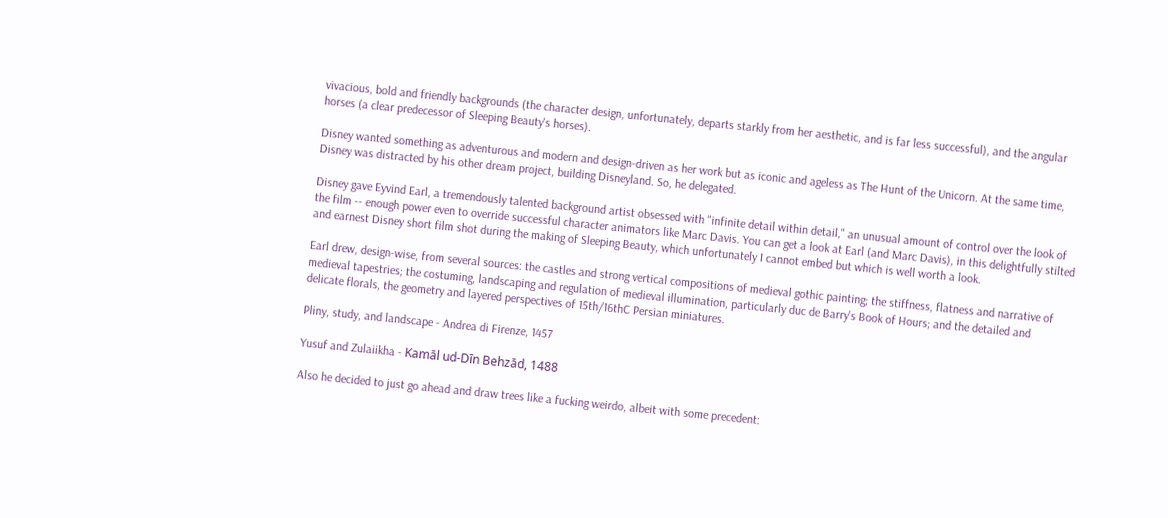vivacious, bold and friendly backgrounds (the character design, unfortunately, departs starkly from her aesthetic, and is far less successful), and the angular horses (a clear predecessor of Sleeping Beauty's horses).

Disney wanted something as adventurous and modern and design-driven as her work but as iconic and ageless as The Hunt of the Unicorn. At the same time, Disney was distracted by his other dream project, building Disneyland. So, he delegated.

Disney gave Eyvind Earl, a tremendously talented background artist obsessed with "infinite detail within detail," an unusual amount of control over the look of the film -- enough power even to override successful character animators like Marc Davis. You can get a look at Earl (and Marc Davis), in this delightfully stilted and earnest Disney short film shot during the making of Sleeping Beauty, which unfortunately I cannot embed but which is well worth a look.

Earl drew, design-wise, from several sources: the castles and strong vertical compositions of medieval gothic painting; the stiffness, flatness and narrative of medieval tapestries; the costuming, landscaping and regulation of medieval illumination, particularly duc de Barry's Book of Hours; and the detailed and delicate florals, the geometry and layered perspectives of 15th/16thC Persian miniatures.

Pliny, study, and landscape - Andrea di Firenze, 1457

Yusuf and Zulaiikha - Kamāl ud-Dīn Behzād, 1488

Also he decided to just go ahead and draw trees like a fucking weirdo, albeit with some precedent: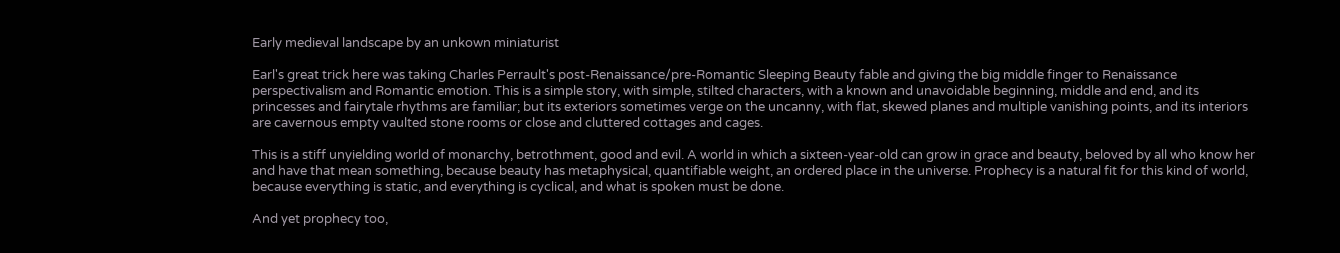Early medieval landscape by an unkown miniaturist

Earl's great trick here was taking Charles Perrault's post-Renaissance/pre-Romantic Sleeping Beauty fable and giving the big middle finger to Renaissance perspectivalism and Romantic emotion. This is a simple story, with simple, stilted characters, with a known and unavoidable beginning, middle and end, and its princesses and fairytale rhythms are familiar; but its exteriors sometimes verge on the uncanny, with flat, skewed planes and multiple vanishing points, and its interiors are cavernous empty vaulted stone rooms or close and cluttered cottages and cages.

This is a stiff unyielding world of monarchy, betrothment, good and evil. A world in which a sixteen-year-old can grow in grace and beauty, beloved by all who know her and have that mean something, because beauty has metaphysical, quantifiable weight, an ordered place in the universe. Prophecy is a natural fit for this kind of world, because everything is static, and everything is cyclical, and what is spoken must be done.

And yet prophecy too,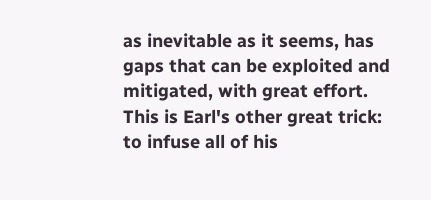as inevitable as it seems, has gaps that can be exploited and mitigated, with great effort. This is Earl's other great trick: to infuse all of his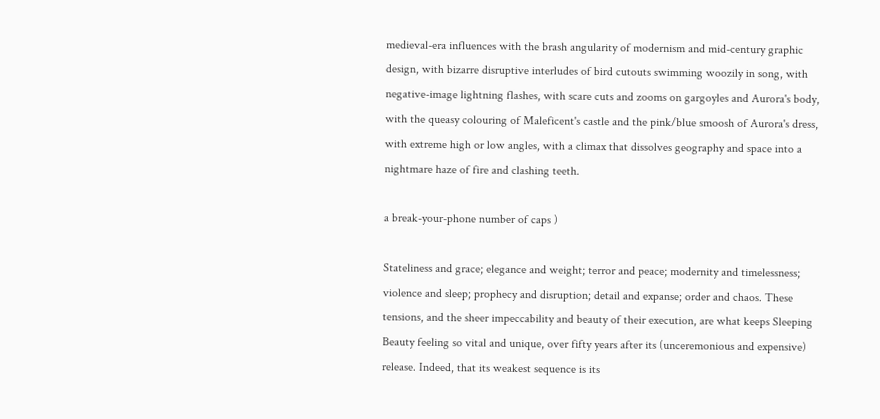medieval-era influences with the brash angularity of modernism and mid-century graphic design, with bizarre disruptive interludes of bird cutouts swimming woozily in song, with negative-image lightning flashes, with scare cuts and zooms on gargoyles and Aurora's body, with the queasy colouring of Maleficent's castle and the pink/blue smoosh of Aurora's dress, with extreme high or low angles, with a climax that dissolves geography and space into a nightmare haze of fire and clashing teeth.

a break-your-phone number of caps )

Stateliness and grace; elegance and weight; terror and peace; modernity and timelessness; violence and sleep; prophecy and disruption; detail and expanse; order and chaos. These tensions, and the sheer impeccability and beauty of their execution, are what keeps Sleeping Beauty feeling so vital and unique, over fifty years after its (unceremonious and expensive) release. Indeed, that its weakest sequence is its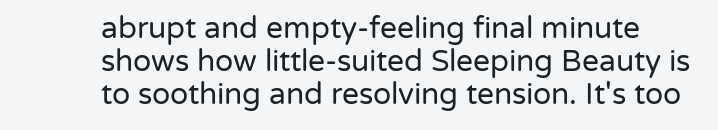abrupt and empty-feeling final minute shows how little-suited Sleeping Beauty is to soothing and resolving tension. It's too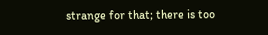strange for that; there is too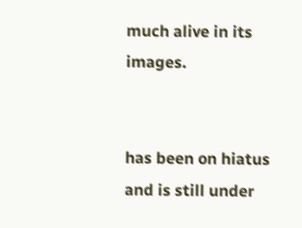much alive in its images.


has been on hiatus and is still under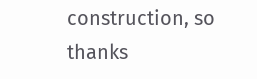construction, so thanks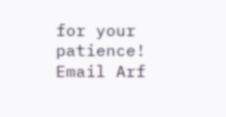for your patience! Email Arf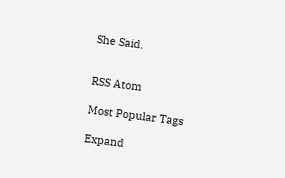She Said.


RSS Atom

Most Popular Tags

Expand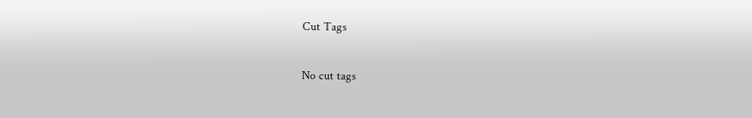Cut Tags

No cut tags